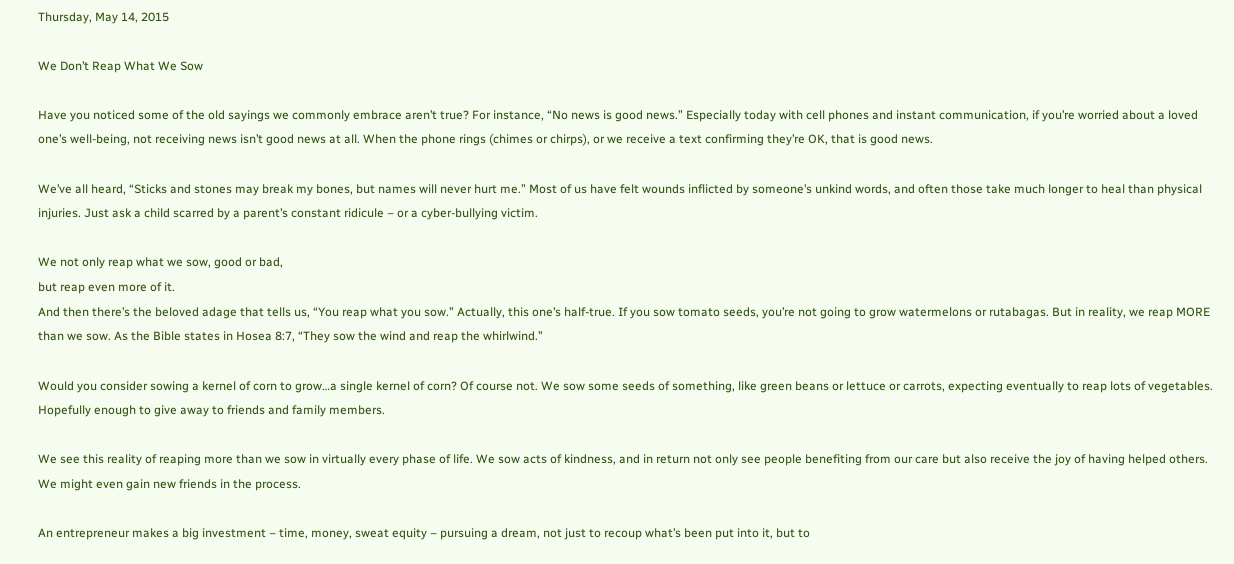Thursday, May 14, 2015

We Don’t Reap What We Sow

Have you noticed some of the old sayings we commonly embrace aren’t true? For instance, “No news is good news.” Especially today with cell phones and instant communication, if you’re worried about a loved one’s well-being, not receiving news isn’t good news at all. When the phone rings (chimes or chirps), or we receive a text confirming they’re OK, that is good news.

We’ve all heard, “Sticks and stones may break my bones, but names will never hurt me.” Most of us have felt wounds inflicted by someone’s unkind words, and often those take much longer to heal than physical injuries. Just ask a child scarred by a parent’s constant ridicule – or a cyber-bullying victim.

We not only reap what we sow, good or bad,
but reap even more of it.
And then there’s the beloved adage that tells us, “You reap what you sow.” Actually, this one’s half-true. If you sow tomato seeds, you’re not going to grow watermelons or rutabagas. But in reality, we reap MORE than we sow. As the Bible states in Hosea 8:7, “They sow the wind and reap the whirlwind.”

Would you consider sowing a kernel of corn to grow…a single kernel of corn? Of course not. We sow some seeds of something, like green beans or lettuce or carrots, expecting eventually to reap lots of vegetables. Hopefully enough to give away to friends and family members.

We see this reality of reaping more than we sow in virtually every phase of life. We sow acts of kindness, and in return not only see people benefiting from our care but also receive the joy of having helped others. We might even gain new friends in the process.

An entrepreneur makes a big investment – time, money, sweat equity – pursuing a dream, not just to recoup what’s been put into it, but to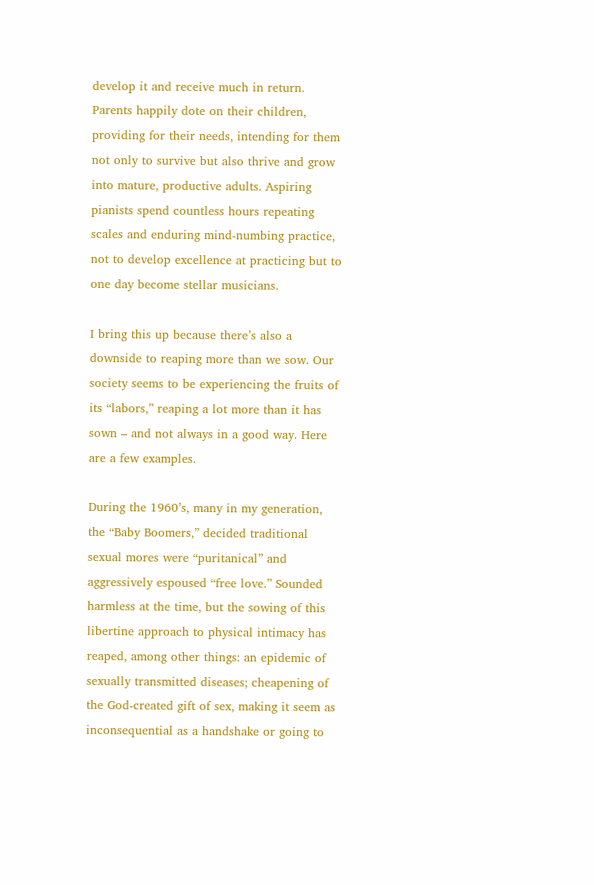develop it and receive much in return. Parents happily dote on their children, providing for their needs, intending for them not only to survive but also thrive and grow into mature, productive adults. Aspiring pianists spend countless hours repeating scales and enduring mind-numbing practice, not to develop excellence at practicing but to one day become stellar musicians.

I bring this up because there’s also a downside to reaping more than we sow. Our society seems to be experiencing the fruits of its “labors,” reaping a lot more than it has sown – and not always in a good way. Here are a few examples.

During the 1960’s, many in my generation, the “Baby Boomers,” decided traditional sexual mores were “puritanical” and aggressively espoused “free love.” Sounded harmless at the time, but the sowing of this libertine approach to physical intimacy has reaped, among other things: an epidemic of sexually transmitted diseases; cheapening of the God-created gift of sex, making it seem as inconsequential as a handshake or going to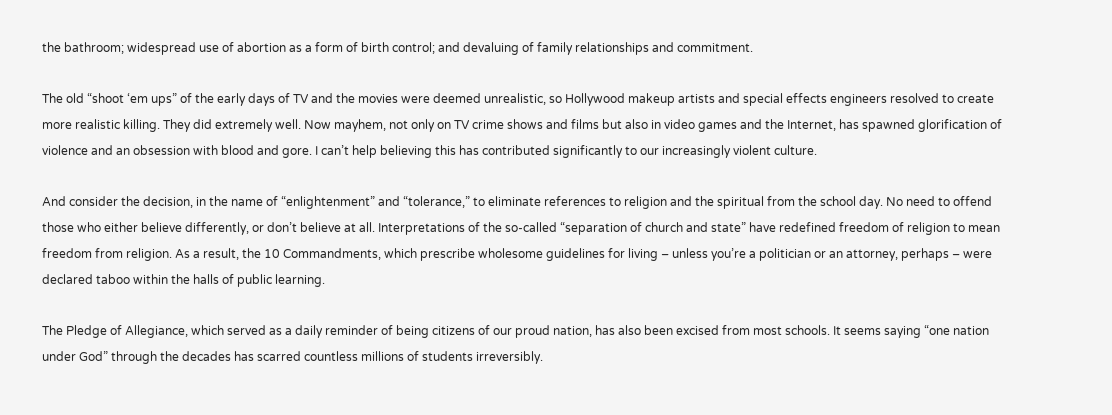the bathroom; widespread use of abortion as a form of birth control; and devaluing of family relationships and commitment.

The old “shoot ‘em ups” of the early days of TV and the movies were deemed unrealistic, so Hollywood makeup artists and special effects engineers resolved to create more realistic killing. They did extremely well. Now mayhem, not only on TV crime shows and films but also in video games and the Internet, has spawned glorification of violence and an obsession with blood and gore. I can’t help believing this has contributed significantly to our increasingly violent culture.

And consider the decision, in the name of “enlightenment” and “tolerance,” to eliminate references to religion and the spiritual from the school day. No need to offend those who either believe differently, or don’t believe at all. Interpretations of the so-called “separation of church and state” have redefined freedom of religion to mean freedom from religion. As a result, the 10 Commandments, which prescribe wholesome guidelines for living – unless you’re a politician or an attorney, perhaps – were declared taboo within the halls of public learning.

The Pledge of Allegiance, which served as a daily reminder of being citizens of our proud nation, has also been excised from most schools. It seems saying “one nation under God” through the decades has scarred countless millions of students irreversibly.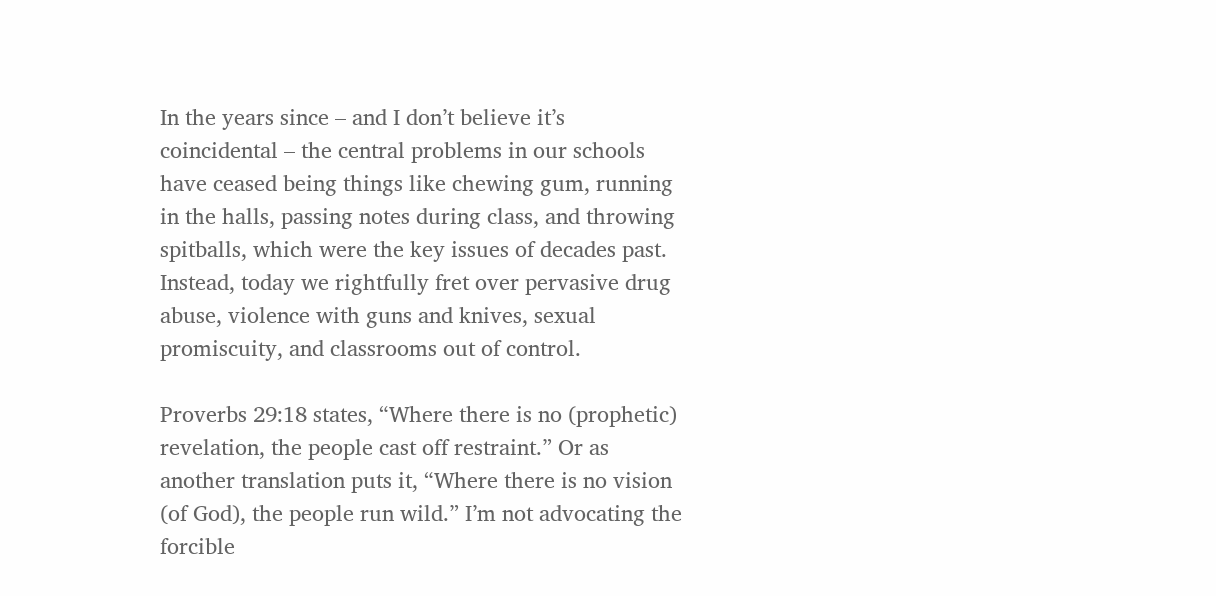In the years since – and I don’t believe it’s coincidental – the central problems in our schools have ceased being things like chewing gum, running in the halls, passing notes during class, and throwing spitballs, which were the key issues of decades past. Instead, today we rightfully fret over pervasive drug abuse, violence with guns and knives, sexual promiscuity, and classrooms out of control.

Proverbs 29:18 states, “Where there is no (prophetic) revelation, the people cast off restraint.” Or as another translation puts it, “Where there is no vision (of God), the people run wild.” I’m not advocating the forcible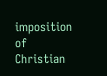imposition of Christian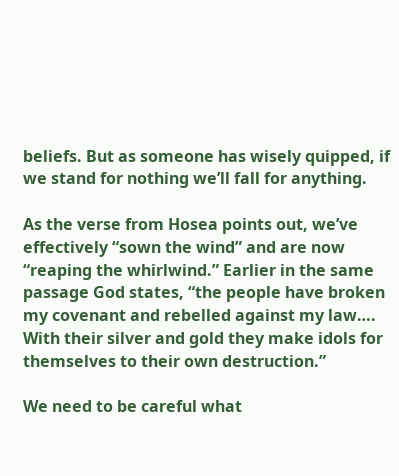beliefs. But as someone has wisely quipped, if we stand for nothing we’ll fall for anything.

As the verse from Hosea points out, we’ve effectively “sown the wind” and are now “reaping the whirlwind.” Earlier in the same passage God states, “the people have broken my covenant and rebelled against my law…. With their silver and gold they make idols for themselves to their own destruction.”

We need to be careful what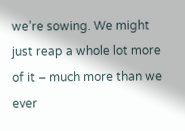we’re sowing. We might just reap a whole lot more of it – much more than we ever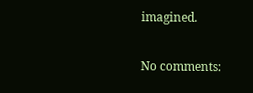imagined.

No comments: